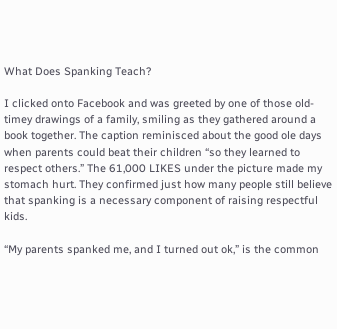What Does Spanking Teach?

I clicked onto Facebook and was greeted by one of those old-timey drawings of a family, smiling as they gathered around a book together. The caption reminisced about the good ole days when parents could beat their children “so they learned to respect others.” The 61,000 LIKES under the picture made my stomach hurt. They confirmed just how many people still believe that spanking is a necessary component of raising respectful kids.

“My parents spanked me, and I turned out ok,” is the common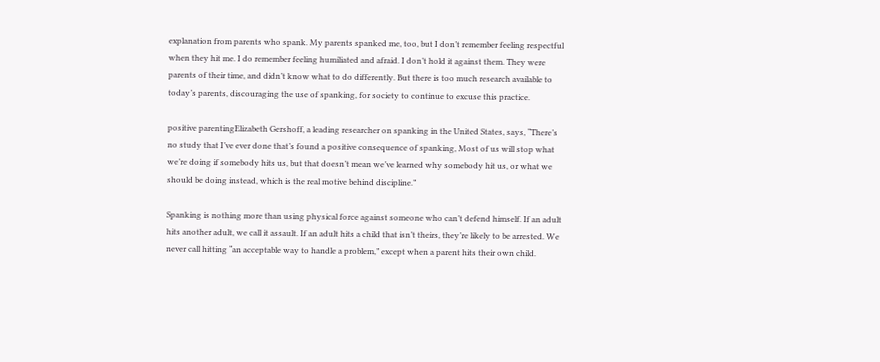explanation from parents who spank. My parents spanked me, too, but I don’t remember feeling respectful when they hit me. I do remember feeling humiliated and afraid. I don’t hold it against them. They were parents of their time, and didn’t know what to do differently. But there is too much research available to today’s parents, discouraging the use of spanking, for society to continue to excuse this practice.

positive parentingElizabeth Gershoff, a leading researcher on spanking in the United States, says, “There’s no study that I’ve ever done that’s found a positive consequence of spanking, Most of us will stop what we’re doing if somebody hits us, but that doesn’t mean we’ve learned why somebody hit us, or what we should be doing instead, which is the real motive behind discipline.”

Spanking is nothing more than using physical force against someone who can’t defend himself. If an adult hits another adult, we call it assault. If an adult hits a child that isn’t theirs, they’re likely to be arrested. We never call hitting “an acceptable way to handle a problem,” except when a parent hits their own child.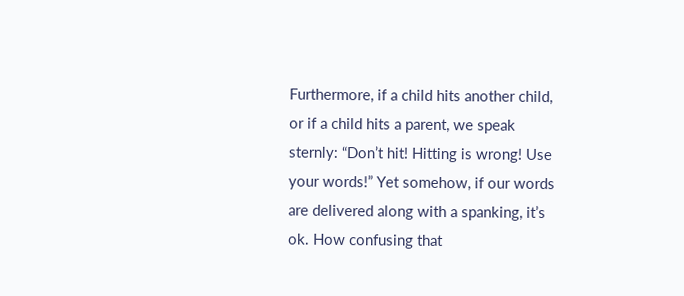Furthermore, if a child hits another child, or if a child hits a parent, we speak sternly: “Don’t hit! Hitting is wrong! Use your words!” Yet somehow, if our words are delivered along with a spanking, it’s ok. How confusing that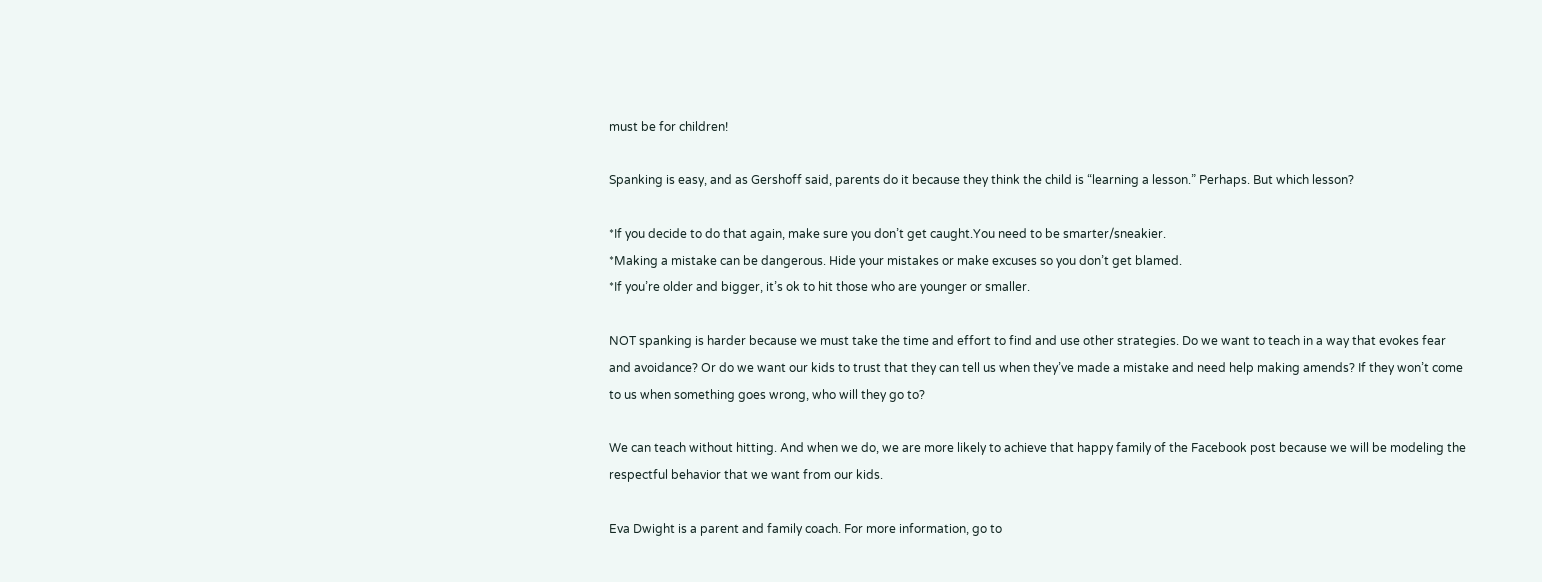must be for children!

Spanking is easy, and as Gershoff said, parents do it because they think the child is “learning a lesson.” Perhaps. But which lesson?

*If you decide to do that again, make sure you don’t get caught.You need to be smarter/sneakier.
*Making a mistake can be dangerous. Hide your mistakes or make excuses so you don’t get blamed.
*If you’re older and bigger, it’s ok to hit those who are younger or smaller.

NOT spanking is harder because we must take the time and effort to find and use other strategies. Do we want to teach in a way that evokes fear and avoidance? Or do we want our kids to trust that they can tell us when they’ve made a mistake and need help making amends? If they won’t come to us when something goes wrong, who will they go to?

We can teach without hitting. And when we do, we are more likely to achieve that happy family of the Facebook post because we will be modeling the respectful behavior that we want from our kids.

Eva Dwight is a parent and family coach. For more information, go to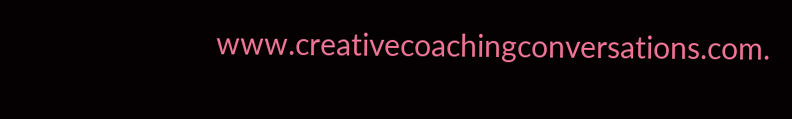www.creativecoachingconversations.com.